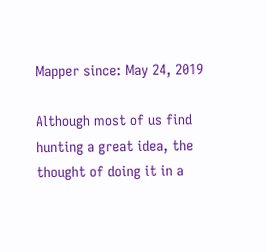Mapper since: May 24, 2019

Although most of us find hunting a great idea, the thought of doing it in a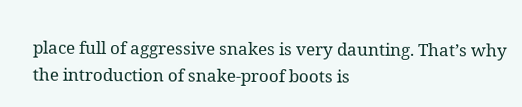place full of aggressive snakes is very daunting. That’s why the introduction of snake-proof boots is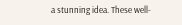a stunning idea. These well-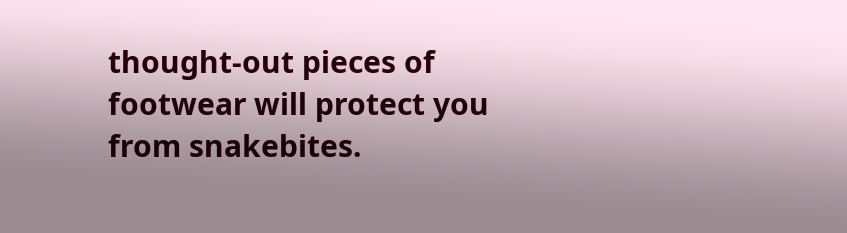thought-out pieces of footwear will protect you from snakebites.